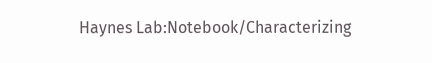Haynes Lab:Notebook/Characterizing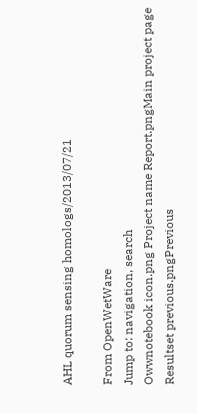AHL quorum sensing homologs/2013/07/21

From OpenWetWare
Jump to: navigation, search
Owwnotebook icon.png Project name Report.pngMain project page
Resultset previous.pngPrevious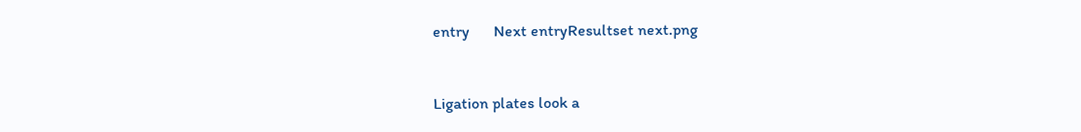entry      Next entryResultset next.png


Ligation plates look a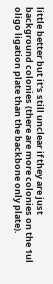little better but it's still unclear if they are just background colonies (there are more colonies on the 1ul oligo ligation plate than the backbone only plate).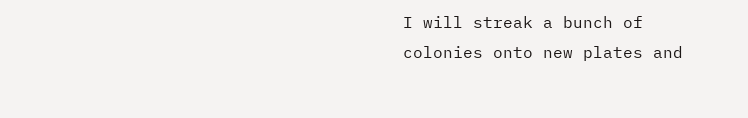I will streak a bunch of colonies onto new plates and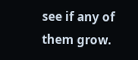see if any of them grow.